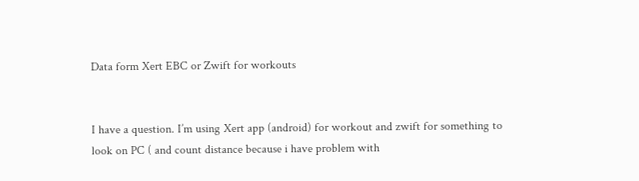Data form Xert EBC or Zwift for workouts


I have a question. I’m using Xert app (android) for workout and zwift for something to look on PC ( and count distance because i have problem with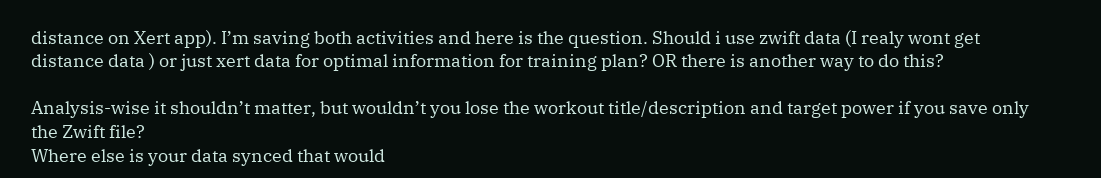distance on Xert app). I’m saving both activities and here is the question. Should i use zwift data (I realy wont get distance data ) or just xert data for optimal information for training plan? OR there is another way to do this?

Analysis-wise it shouldn’t matter, but wouldn’t you lose the workout title/description and target power if you save only the Zwift file?
Where else is your data synced that would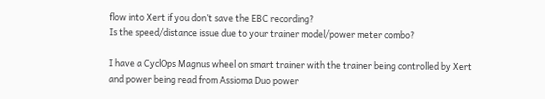flow into Xert if you don’t save the EBC recording?
Is the speed/distance issue due to your trainer model/power meter combo?

I have a CyclOps Magnus wheel on smart trainer with the trainer being controlled by Xert and power being read from Assioma Duo power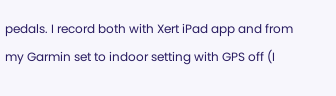pedals. I record both with Xert iPad app and from my Garmin set to indoor setting with GPS off (I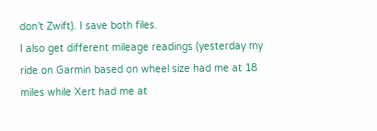don’t Zwift). I save both files.
I also get different mileage readings (yesterday my ride on Garmin based on wheel size had me at 18 miles while Xert had me at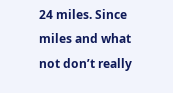24 miles. Since miles and what not don’t really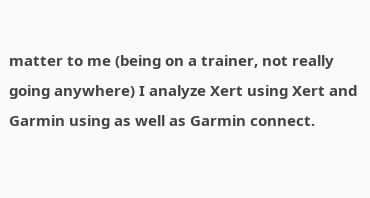matter to me (being on a trainer, not really going anywhere) I analyze Xert using Xert and Garmin using as well as Garmin connect.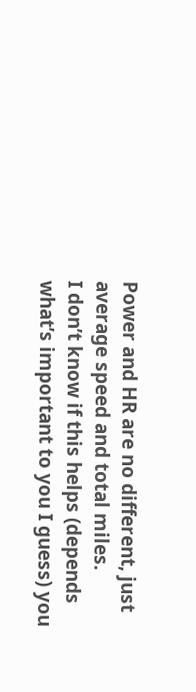Power and HR are no different, just average speed and total miles.
I don’t know if this helps (depends what’s important to you I guess) you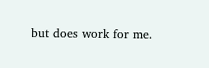but does work for me.